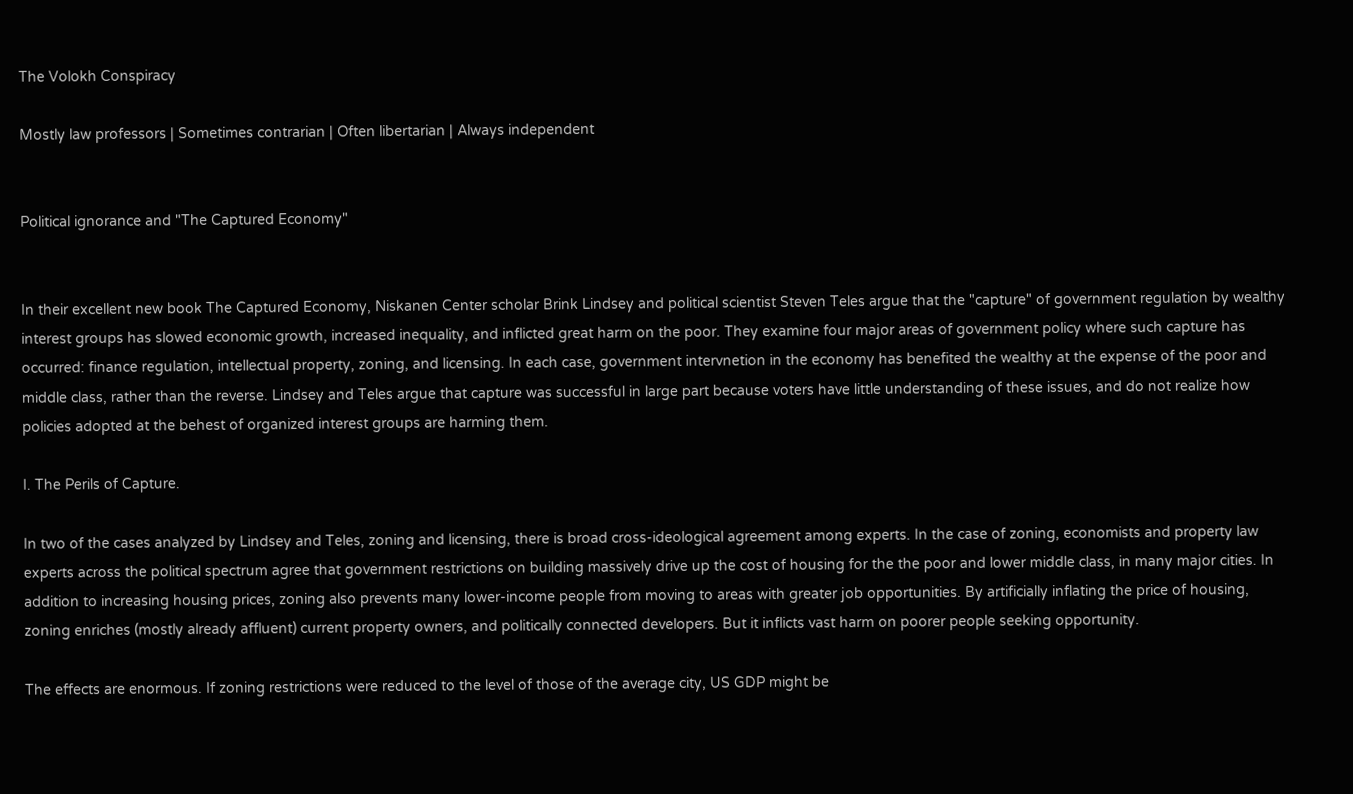The Volokh Conspiracy

Mostly law professors | Sometimes contrarian | Often libertarian | Always independent


Political ignorance and "The Captured Economy"


In their excellent new book The Captured Economy, Niskanen Center scholar Brink Lindsey and political scientist Steven Teles argue that the "capture" of government regulation by wealthy interest groups has slowed economic growth, increased inequality, and inflicted great harm on the poor. They examine four major areas of government policy where such capture has occurred: finance regulation, intellectual property, zoning, and licensing. In each case, government intervnetion in the economy has benefited the wealthy at the expense of the poor and middle class, rather than the reverse. Lindsey and Teles argue that capture was successful in large part because voters have little understanding of these issues, and do not realize how policies adopted at the behest of organized interest groups are harming them.

I. The Perils of Capture.

In two of the cases analyzed by Lindsey and Teles, zoning and licensing, there is broad cross-ideological agreement among experts. In the case of zoning, economists and property law experts across the political spectrum agree that government restrictions on building massively drive up the cost of housing for the the poor and lower middle class, in many major cities. In addition to increasing housing prices, zoning also prevents many lower-income people from moving to areas with greater job opportunities. By artificially inflating the price of housing, zoning enriches (mostly already affluent) current property owners, and politically connected developers. But it inflicts vast harm on poorer people seeking opportunity.

The effects are enormous. If zoning restrictions were reduced to the level of those of the average city, US GDP might be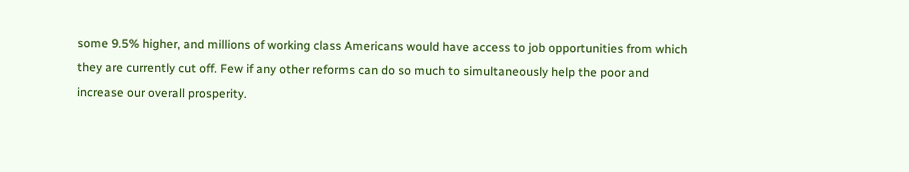some 9.5% higher, and millions of working class Americans would have access to job opportunities from which they are currently cut off. Few if any other reforms can do so much to simultaneously help the poor and increase our overall prosperity.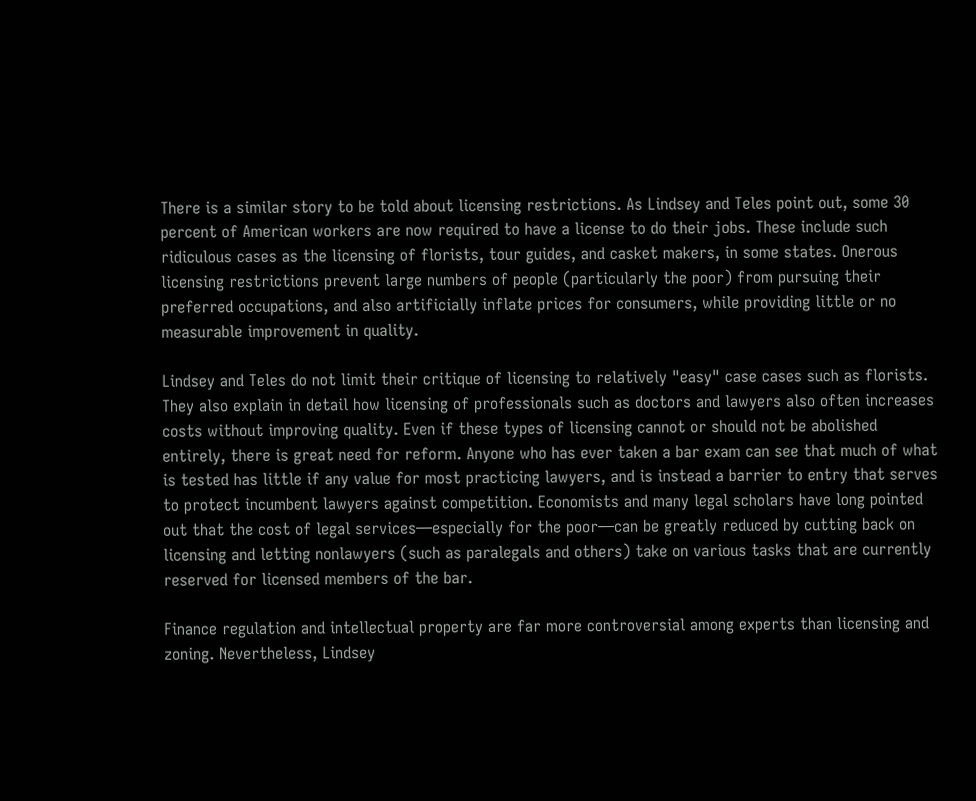There is a similar story to be told about licensing restrictions. As Lindsey and Teles point out, some 30 percent of American workers are now required to have a license to do their jobs. These include such ridiculous cases as the licensing of florists, tour guides, and casket makers, in some states. Onerous licensing restrictions prevent large numbers of people (particularly the poor) from pursuing their preferred occupations, and also artificially inflate prices for consumers, while providing little or no measurable improvement in quality.

Lindsey and Teles do not limit their critique of licensing to relatively "easy" case cases such as florists. They also explain in detail how licensing of professionals such as doctors and lawyers also often increases costs without improving quality. Even if these types of licensing cannot or should not be abolished entirely, there is great need for reform. Anyone who has ever taken a bar exam can see that much of what is tested has little if any value for most practicing lawyers, and is instead a barrier to entry that serves to protect incumbent lawyers against competition. Economists and many legal scholars have long pointed out that the cost of legal services—especially for the poor—can be greatly reduced by cutting back on licensing and letting nonlawyers (such as paralegals and others) take on various tasks that are currently reserved for licensed members of the bar.

Finance regulation and intellectual property are far more controversial among experts than licensing and zoning. Nevertheless, Lindsey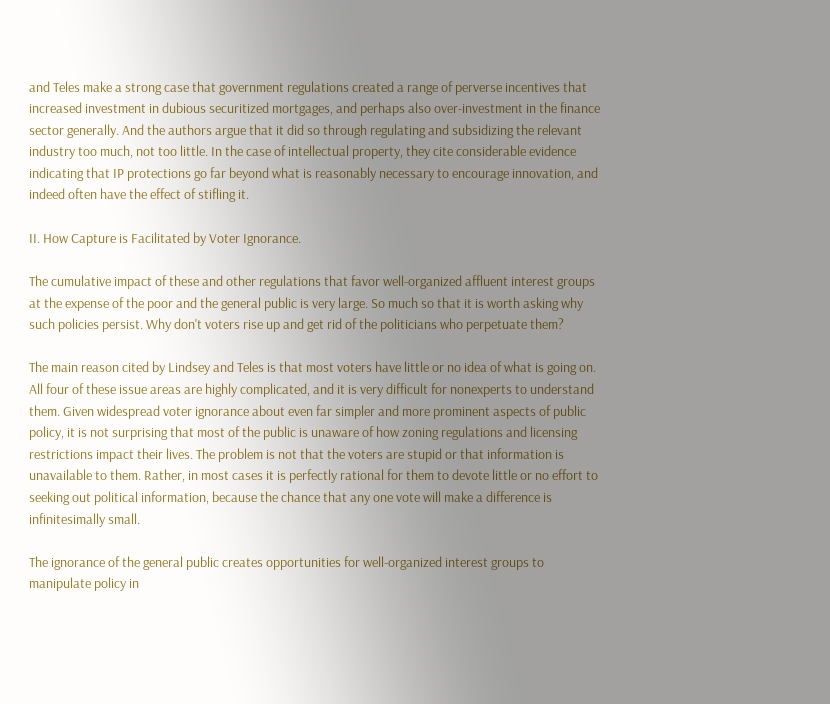and Teles make a strong case that government regulations created a range of perverse incentives that increased investment in dubious securitized mortgages, and perhaps also over-investment in the finance sector generally. And the authors argue that it did so through regulating and subsidizing the relevant industry too much, not too little. In the case of intellectual property, they cite considerable evidence indicating that IP protections go far beyond what is reasonably necessary to encourage innovation, and indeed often have the effect of stifling it.

II. How Capture is Facilitated by Voter Ignorance.

The cumulative impact of these and other regulations that favor well-organized affluent interest groups at the expense of the poor and the general public is very large. So much so that it is worth asking why such policies persist. Why don't voters rise up and get rid of the politicians who perpetuate them?

The main reason cited by Lindsey and Teles is that most voters have little or no idea of what is going on. All four of these issue areas are highly complicated, and it is very difficult for nonexperts to understand them. Given widespread voter ignorance about even far simpler and more prominent aspects of public policy, it is not surprising that most of the public is unaware of how zoning regulations and licensing restrictions impact their lives. The problem is not that the voters are stupid or that information is unavailable to them. Rather, in most cases it is perfectly rational for them to devote little or no effort to seeking out political information, because the chance that any one vote will make a difference is infinitesimally small.

The ignorance of the general public creates opportunities for well-organized interest groups to manipulate policy in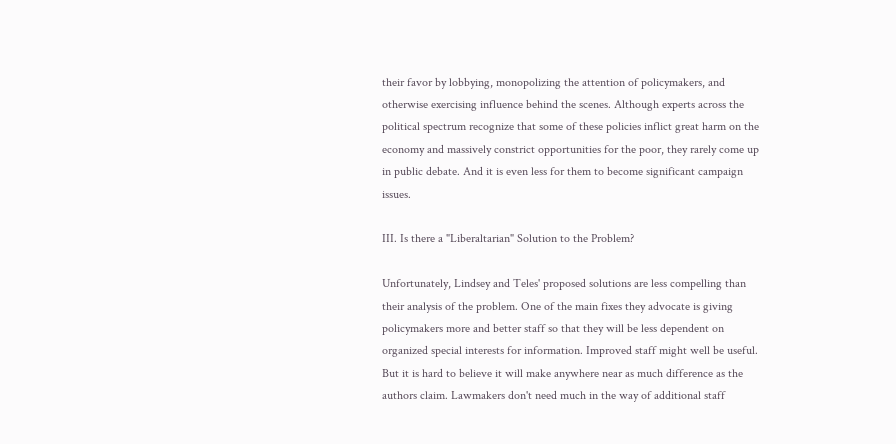their favor by lobbying, monopolizing the attention of policymakers, and otherwise exercising influence behind the scenes. Although experts across the political spectrum recognize that some of these policies inflict great harm on the economy and massively constrict opportunities for the poor, they rarely come up in public debate. And it is even less for them to become significant campaign issues.

III. Is there a "Liberaltarian" Solution to the Problem?

Unfortunately, Lindsey and Teles' proposed solutions are less compelling than their analysis of the problem. One of the main fixes they advocate is giving policymakers more and better staff so that they will be less dependent on organized special interests for information. Improved staff might well be useful. But it is hard to believe it will make anywhere near as much difference as the authors claim. Lawmakers don't need much in the way of additional staff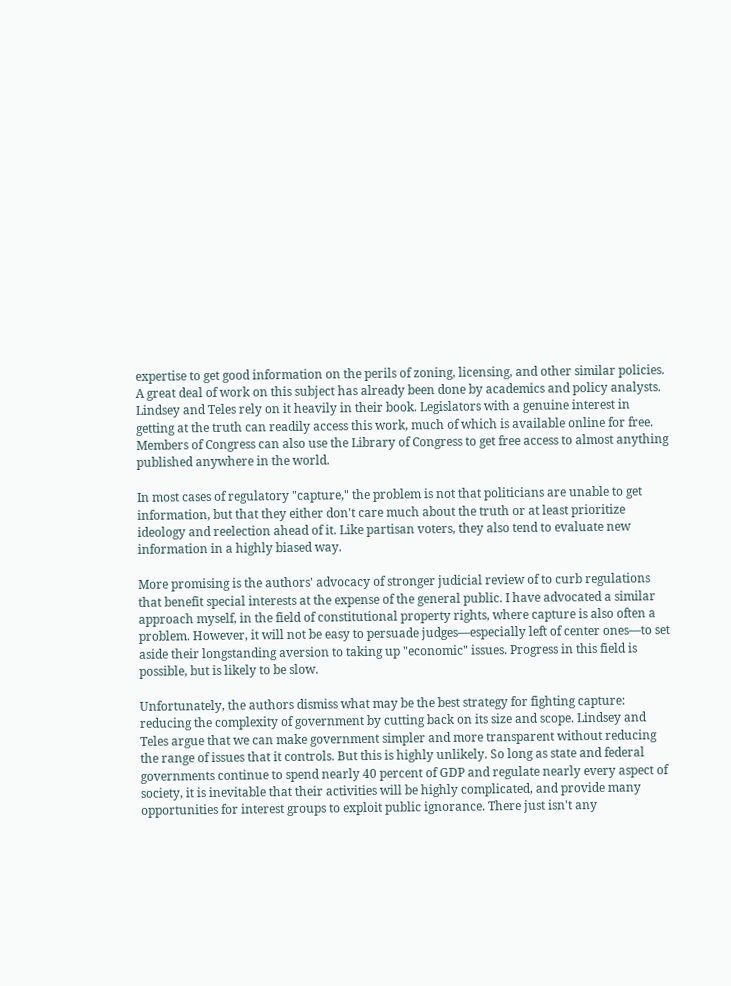expertise to get good information on the perils of zoning, licensing, and other similar policies. A great deal of work on this subject has already been done by academics and policy analysts. Lindsey and Teles rely on it heavily in their book. Legislators with a genuine interest in getting at the truth can readily access this work, much of which is available online for free. Members of Congress can also use the Library of Congress to get free access to almost anything published anywhere in the world.

In most cases of regulatory "capture," the problem is not that politicians are unable to get information, but that they either don't care much about the truth or at least prioritize ideology and reelection ahead of it. Like partisan voters, they also tend to evaluate new information in a highly biased way.

More promising is the authors' advocacy of stronger judicial review of to curb regulations that benefit special interests at the expense of the general public. I have advocated a similar approach myself, in the field of constitutional property rights, where capture is also often a problem. However, it will not be easy to persuade judges—especially left of center ones—to set aside their longstanding aversion to taking up "economic" issues. Progress in this field is possible, but is likely to be slow.

Unfortunately, the authors dismiss what may be the best strategy for fighting capture: reducing the complexity of government by cutting back on its size and scope. Lindsey and Teles argue that we can make government simpler and more transparent without reducing the range of issues that it controls. But this is highly unlikely. So long as state and federal governments continue to spend nearly 40 percent of GDP and regulate nearly every aspect of society, it is inevitable that their activities will be highly complicated, and provide many opportunities for interest groups to exploit public ignorance. There just isn't any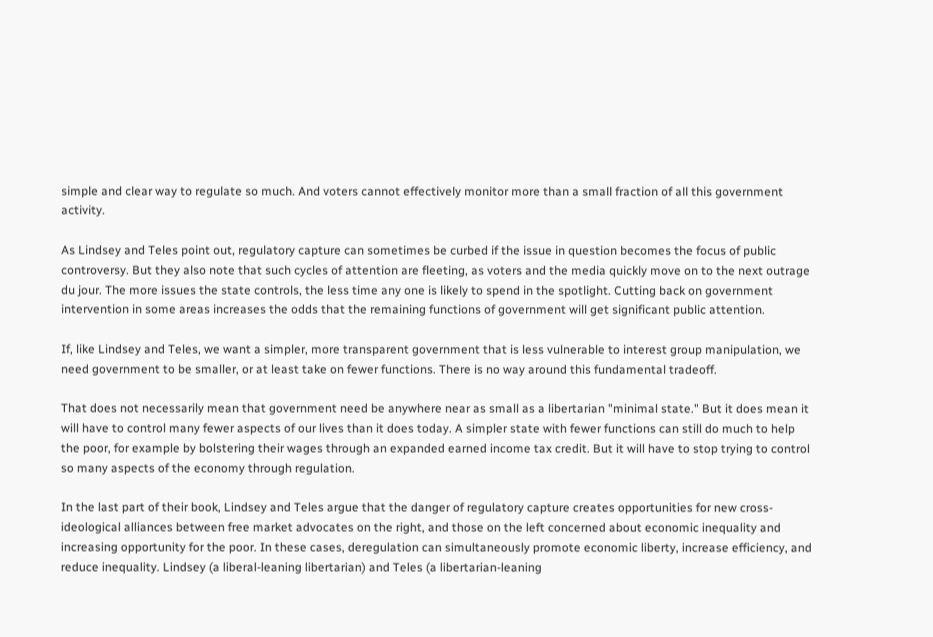simple and clear way to regulate so much. And voters cannot effectively monitor more than a small fraction of all this government activity.

As Lindsey and Teles point out, regulatory capture can sometimes be curbed if the issue in question becomes the focus of public controversy. But they also note that such cycles of attention are fleeting, as voters and the media quickly move on to the next outrage du jour. The more issues the state controls, the less time any one is likely to spend in the spotlight. Cutting back on government intervention in some areas increases the odds that the remaining functions of government will get significant public attention.

If, like Lindsey and Teles, we want a simpler, more transparent government that is less vulnerable to interest group manipulation, we need government to be smaller, or at least take on fewer functions. There is no way around this fundamental tradeoff.

That does not necessarily mean that government need be anywhere near as small as a libertarian "minimal state." But it does mean it will have to control many fewer aspects of our lives than it does today. A simpler state with fewer functions can still do much to help the poor, for example by bolstering their wages through an expanded earned income tax credit. But it will have to stop trying to control so many aspects of the economy through regulation.

In the last part of their book, Lindsey and Teles argue that the danger of regulatory capture creates opportunities for new cross-ideological alliances between free market advocates on the right, and those on the left concerned about economic inequality and increasing opportunity for the poor. In these cases, deregulation can simultaneously promote economic liberty, increase efficiency, and reduce inequality. Lindsey (a liberal-leaning libertarian) and Teles (a libertarian-leaning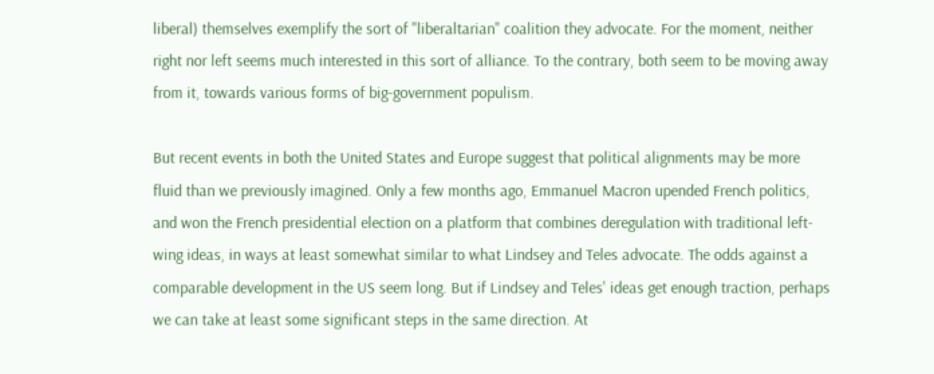liberal) themselves exemplify the sort of "liberaltarian" coalition they advocate. For the moment, neither right nor left seems much interested in this sort of alliance. To the contrary, both seem to be moving away from it, towards various forms of big-government populism.

But recent events in both the United States and Europe suggest that political alignments may be more fluid than we previously imagined. Only a few months ago, Emmanuel Macron upended French politics, and won the French presidential election on a platform that combines deregulation with traditional left-wing ideas, in ways at least somewhat similar to what Lindsey and Teles advocate. The odds against a comparable development in the US seem long. But if Lindsey and Teles' ideas get enough traction, perhaps we can take at least some significant steps in the same direction. At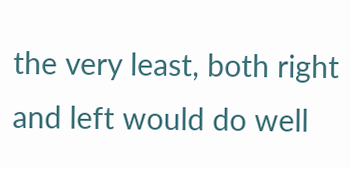the very least, both right and left would do well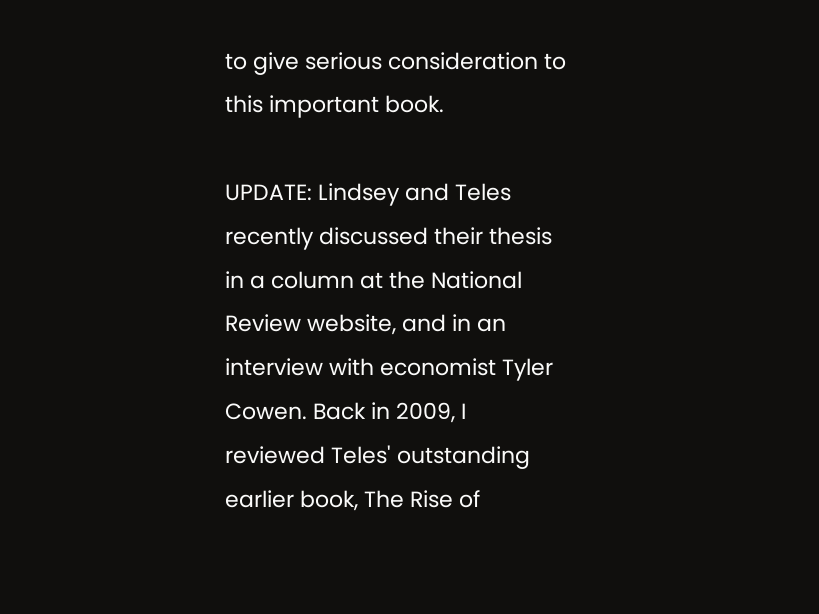to give serious consideration to this important book.

UPDATE: Lindsey and Teles recently discussed their thesis in a column at the National Review website, and in an interview with economist Tyler Cowen. Back in 2009, I reviewed Teles' outstanding earlier book, The Rise of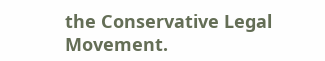the Conservative Legal Movement.